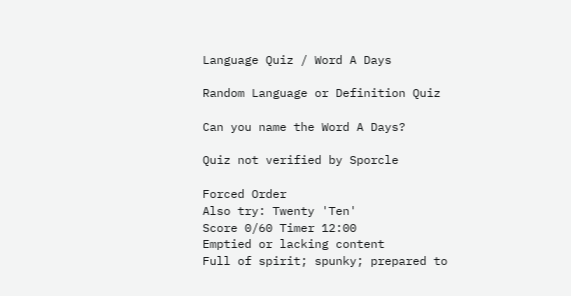Language Quiz / Word A Days

Random Language or Definition Quiz

Can you name the Word A Days?

Quiz not verified by Sporcle

Forced Order
Also try: Twenty 'Ten'
Score 0/60 Timer 12:00
Emptied or lacking content
Full of spirit; spunky; prepared to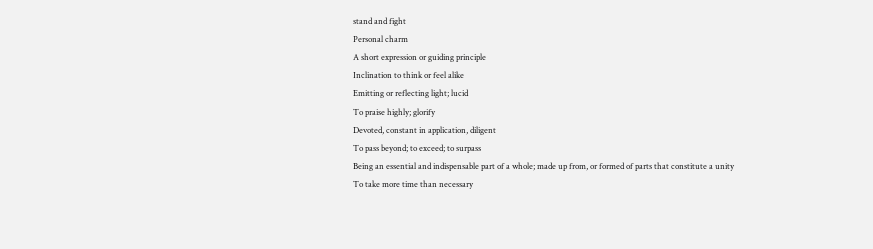stand and fight
Personal charm
A short expression or guiding principle
Inclination to think or feel alike
Emitting or reflecting light; lucid
To praise highly; glorify
Devoted, constant in application, diligent
To pass beyond; to exceed; to surpass
Being an essential and indispensable part of a whole; made up from, or formed of parts that constitute a unity
To take more time than necessary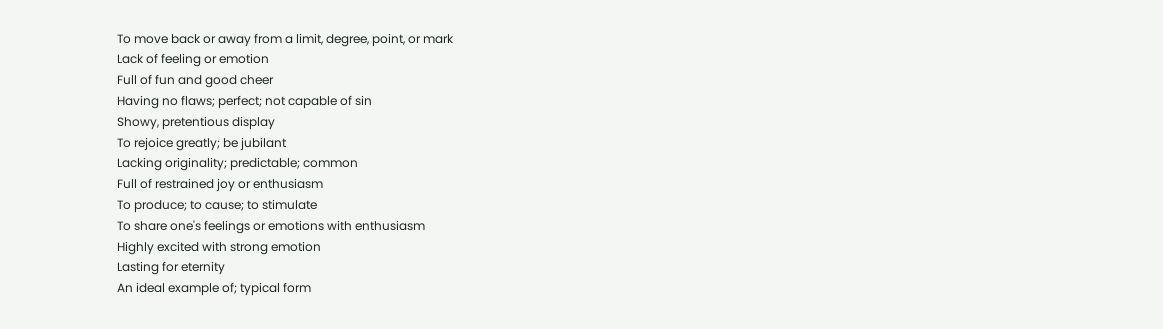To move back or away from a limit, degree, point, or mark
Lack of feeling or emotion
Full of fun and good cheer
Having no flaws; perfect; not capable of sin
Showy, pretentious display
To rejoice greatly; be jubilant
Lacking originality; predictable; common
Full of restrained joy or enthusiasm
To produce; to cause; to stimulate
To share one's feelings or emotions with enthusiasm
Highly excited with strong emotion
Lasting for eternity
An ideal example of; typical form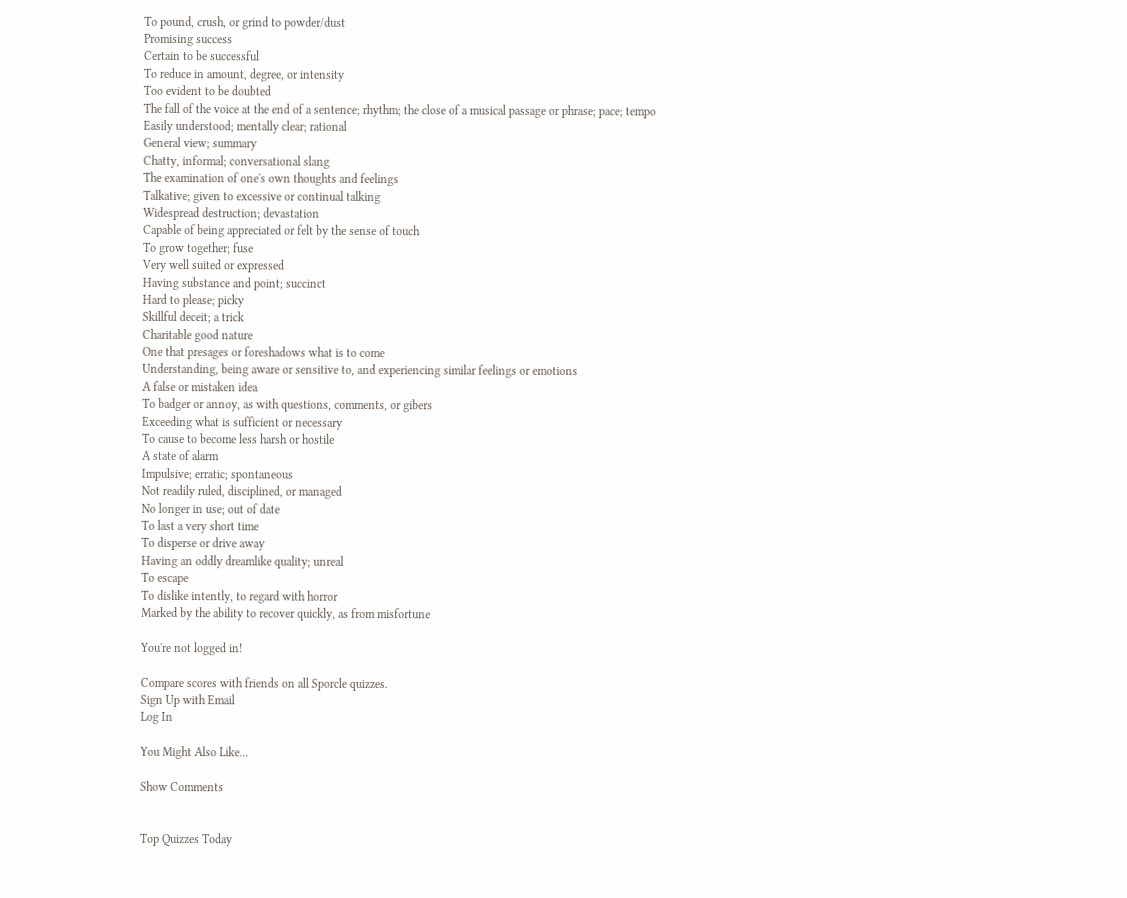To pound, crush, or grind to powder/dust
Promising success
Certain to be successful
To reduce in amount, degree, or intensity
Too evident to be doubted
The fall of the voice at the end of a sentence; rhythm; the close of a musical passage or phrase; pace; tempo
Easily understood; mentally clear; rational
General view; summary
Chatty, informal; conversational slang
The examination of one's own thoughts and feelings
Talkative; given to excessive or continual talking
Widespread destruction; devastation
Capable of being appreciated or felt by the sense of touch
To grow together; fuse
Very well suited or expressed
Having substance and point; succinct
Hard to please; picky
Skillful deceit; a trick
Charitable good nature
One that presages or foreshadows what is to come
Understanding, being aware or sensitive to, and experiencing similar feelings or emotions
A false or mistaken idea
To badger or annoy, as with questions, comments, or gibers
Exceeding what is sufficient or necessary
To cause to become less harsh or hostile
A state of alarm
Impulsive; erratic; spontaneous
Not readily ruled, disciplined, or managed
No longer in use; out of date
To last a very short time
To disperse or drive away
Having an oddly dreamlike quality; unreal
To escape
To dislike intently, to regard with horror
Marked by the ability to recover quickly, as from misfortune

You're not logged in!

Compare scores with friends on all Sporcle quizzes.
Sign Up with Email
Log In

You Might Also Like...

Show Comments


Top Quizzes Today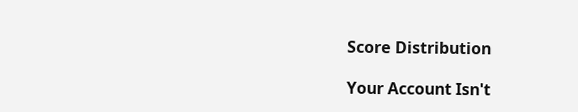Score Distribution

Your Account Isn't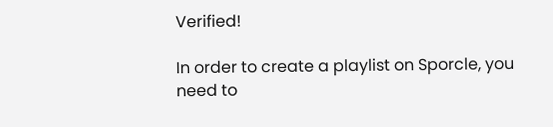Verified!

In order to create a playlist on Sporcle, you need to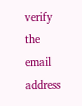verify the email address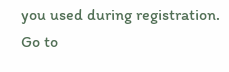you used during registration. Go to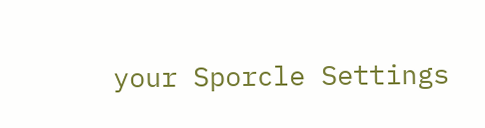your Sporcle Settings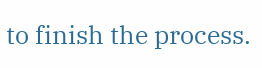to finish the process.